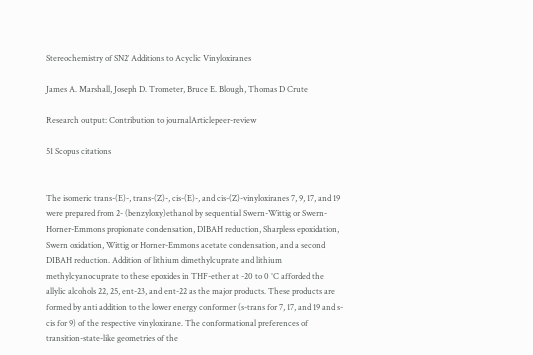Stereochemistry of SN2′ Additions to Acyclic Vinyloxiranes

James A. Marshall, Joseph D. Trometer, Bruce E. Blough, Thomas D Crute

Research output: Contribution to journalArticlepeer-review

51 Scopus citations


The isomeric trans-(E)-, trans-(Z)-, cis-(E)-, and cis-(Z)-vinyloxiranes 7, 9, 17, and 19 were prepared from 2- (benzyloxy)ethanol by sequential Swern-Wittig or Swern-Horner-Emmons propionate condensation, DIBAH reduction, Sharpless epoxidation, Swern oxidation, Wittig or Horner-Emmons acetate condensation, and a second DIBAH reduction. Addition of lithium dimethylcuprate and lithium methylcyanocuprate to these epoxides in THF-ether at -20 to 0 °C afforded the allylic alcohols 22, 25, ent-23, and ent-22 as the major products. These products are formed by anti addition to the lower energy conformer (s-trans for 7, 17, and 19 and s-cis for 9) of the respective vinyloxirane. The conformational preferences of transition-state-like geometries of the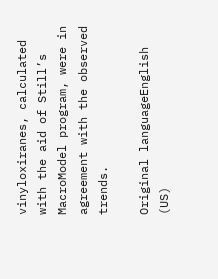vinyloxiranes, calculated with the aid of Still’s MacroModel program, were in agreement with the observed trends.

Original languageEnglish (US)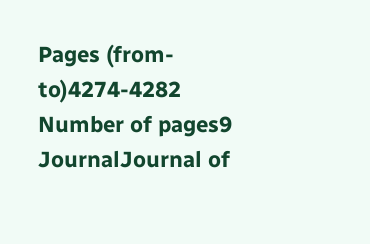Pages (from-to)4274-4282
Number of pages9
JournalJournal of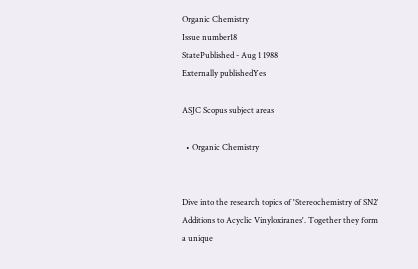Organic Chemistry
Issue number18
StatePublished - Aug 1 1988
Externally publishedYes

ASJC Scopus subject areas

  • Organic Chemistry


Dive into the research topics of 'Stereochemistry of SN2′ Additions to Acyclic Vinyloxiranes'. Together they form a unique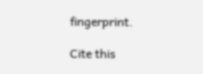fingerprint.

Cite this